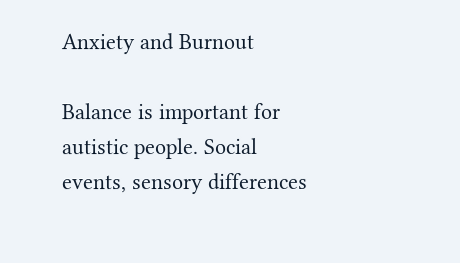Anxiety and Burnout

Balance is important for autistic people. Social events, sensory differences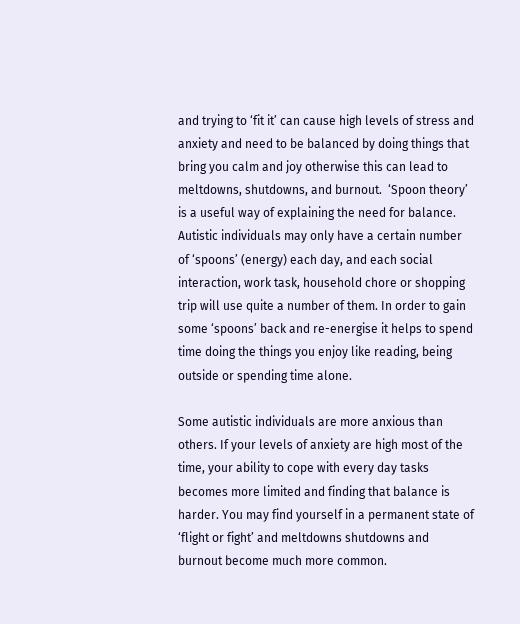and trying to ‘fit it’ can cause high levels of stress and anxiety and need to be balanced by doing things that bring you calm and joy otherwise this can lead to meltdowns, shutdowns, and burnout.  ‘Spoon theory’ is a useful way of explaining the need for balance.  Autistic individuals may only have a certain number of ‘spoons’ (energy) each day, and each social interaction, work task, household chore or shopping trip will use quite a number of them. In order to gain some ‘spoons’ back and re-energise it helps to spend time doing the things you enjoy like reading, being outside or spending time alone.

Some autistic individuals are more anxious than others. If your levels of anxiety are high most of the time, your ability to cope with every day tasks becomes more limited and finding that balance is harder. You may find yourself in a permanent state of ‘flight or fight’ and meltdowns shutdowns and burnout become much more common.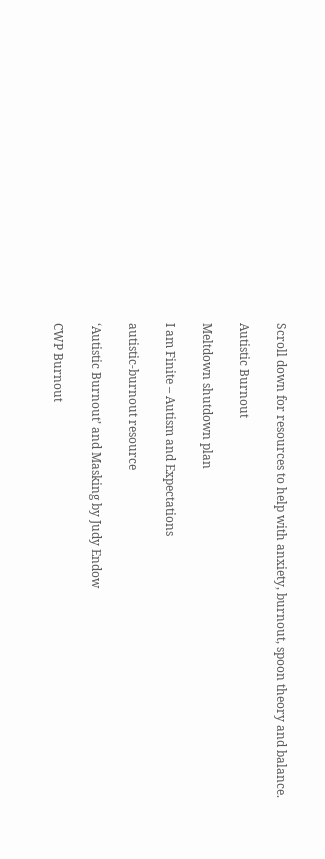Scroll down for resources to help with anxiety, burnout, spoon theory and balance.

Autistic Burnout

Meltdown shutdown plan

I am Finite – Autism and Expectations

autistic-burnout resource

‘Autistic Burnout’ and Masking by Judy Endow

CWP Burnout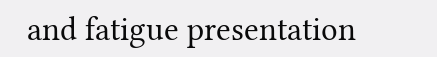and fatigue presentation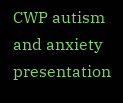CWP autism and anxiety presentation